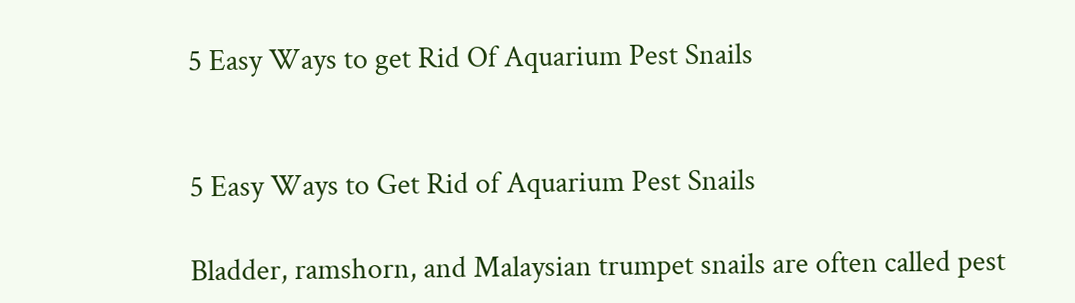5 Easy Ways to get Rid Of Aquarium Pest Snails


5 Easy Ways to Get Rid of Aquarium Pest Snails

Bladder, ramshorn, and Malaysian trumpet snails are often called pest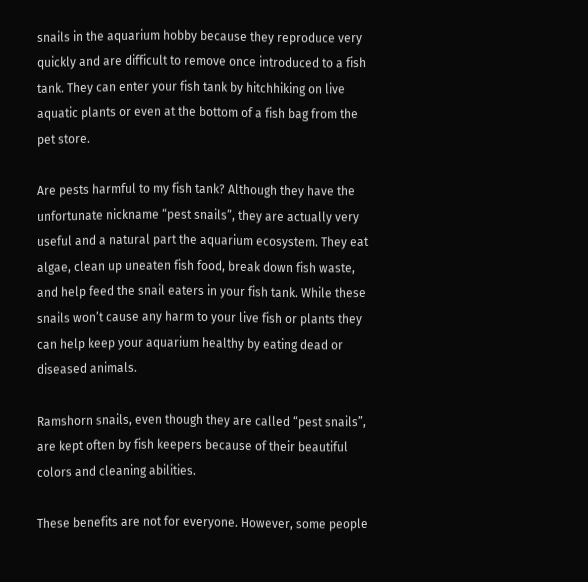snails in the aquarium hobby because they reproduce very quickly and are difficult to remove once introduced to a fish tank. They can enter your fish tank by hitchhiking on live aquatic plants or even at the bottom of a fish bag from the pet store.

Are pests harmful to my fish tank? Although they have the unfortunate nickname “pest snails”, they are actually very useful and a natural part the aquarium ecosystem. They eat algae, clean up uneaten fish food, break down fish waste, and help feed the snail eaters in your fish tank. While these snails won’t cause any harm to your live fish or plants they can help keep your aquarium healthy by eating dead or diseased animals.

Ramshorn snails, even though they are called “pest snails”, are kept often by fish keepers because of their beautiful colors and cleaning abilities.

These benefits are not for everyone. However, some people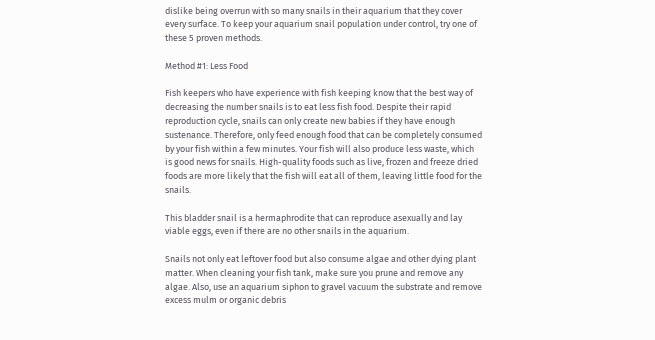dislike being overrun with so many snails in their aquarium that they cover every surface. To keep your aquarium snail population under control, try one of these 5 proven methods.

Method #1: Less Food

Fish keepers who have experience with fish keeping know that the best way of decreasing the number snails is to eat less fish food. Despite their rapid reproduction cycle, snails can only create new babies if they have enough sustenance. Therefore, only feed enough food that can be completely consumed by your fish within a few minutes. Your fish will also produce less waste, which is good news for snails. High-quality foods such as live, frozen and freeze dried foods are more likely that the fish will eat all of them, leaving little food for the snails.

This bladder snail is a hermaphrodite that can reproduce asexually and lay viable eggs, even if there are no other snails in the aquarium.

Snails not only eat leftover food but also consume algae and other dying plant matter. When cleaning your fish tank, make sure you prune and remove any algae. Also, use an aquarium siphon to gravel vacuum the substrate and remove excess mulm or organic debris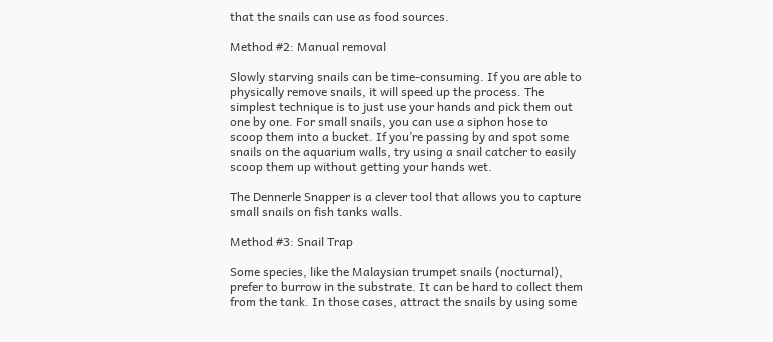that the snails can use as food sources.

Method #2: Manual removal

Slowly starving snails can be time-consuming. If you are able to physically remove snails, it will speed up the process. The simplest technique is to just use your hands and pick them out one by one. For small snails, you can use a siphon hose to scoop them into a bucket. If you’re passing by and spot some snails on the aquarium walls, try using a snail catcher to easily scoop them up without getting your hands wet.

The Dennerle Snapper is a clever tool that allows you to capture small snails on fish tanks walls.

Method #3: Snail Trap

Some species, like the Malaysian trumpet snails (nocturnal), prefer to burrow in the substrate. It can be hard to collect them from the tank. In those cases, attract the snails by using some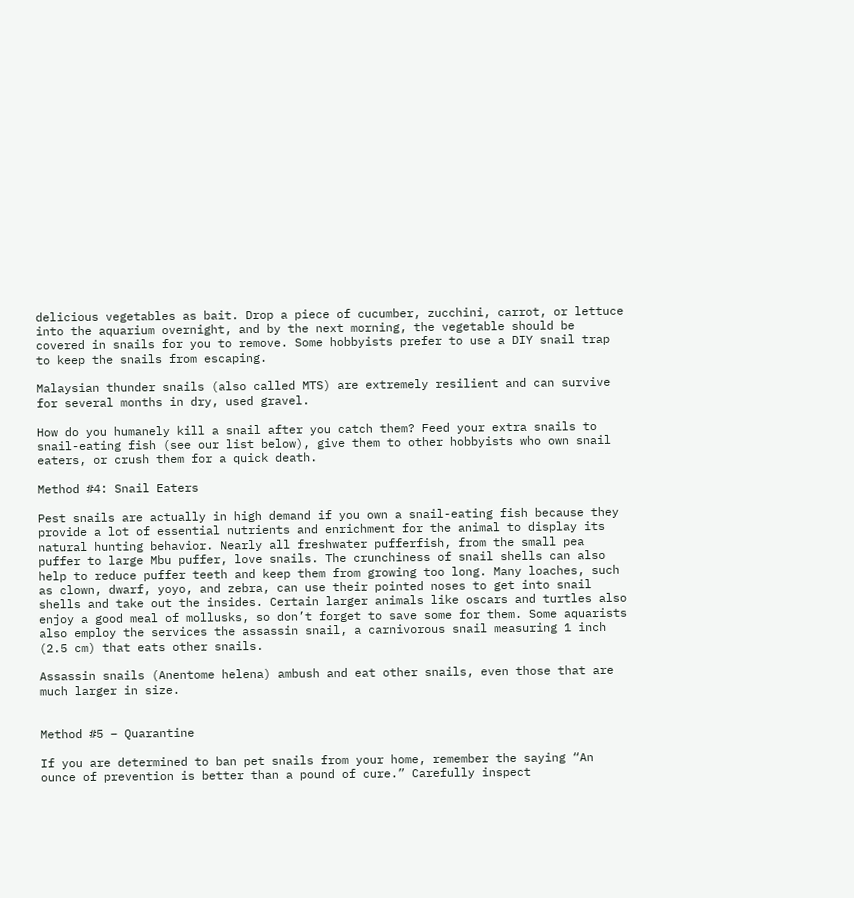delicious vegetables as bait. Drop a piece of cucumber, zucchini, carrot, or lettuce into the aquarium overnight, and by the next morning, the vegetable should be covered in snails for you to remove. Some hobbyists prefer to use a DIY snail trap to keep the snails from escaping.

Malaysian thunder snails (also called MTS) are extremely resilient and can survive for several months in dry, used gravel.

How do you humanely kill a snail after you catch them? Feed your extra snails to snail-eating fish (see our list below), give them to other hobbyists who own snail eaters, or crush them for a quick death.

Method #4: Snail Eaters

Pest snails are actually in high demand if you own a snail-eating fish because they provide a lot of essential nutrients and enrichment for the animal to display its natural hunting behavior. Nearly all freshwater pufferfish, from the small pea puffer to large Mbu puffer, love snails. The crunchiness of snail shells can also help to reduce puffer teeth and keep them from growing too long. Many loaches, such as clown, dwarf, yoyo, and zebra, can use their pointed noses to get into snail shells and take out the insides. Certain larger animals like oscars and turtles also enjoy a good meal of mollusks, so don’t forget to save some for them. Some aquarists also employ the services the assassin snail, a carnivorous snail measuring 1 inch (2.5 cm) that eats other snails.

Assassin snails (Anentome helena) ambush and eat other snails, even those that are much larger in size.


Method #5 – Quarantine

If you are determined to ban pet snails from your home, remember the saying “An ounce of prevention is better than a pound of cure.” Carefully inspect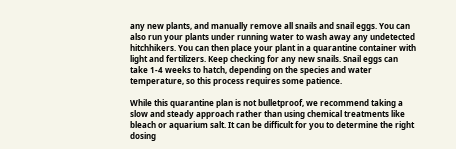any new plants, and manually remove all snails and snail eggs. You can also run your plants under running water to wash away any undetected hitchhikers. You can then place your plant in a quarantine container with light and fertilizers. Keep checking for any new snails. Snail eggs can take 1-4 weeks to hatch, depending on the species and water temperature, so this process requires some patience.

While this quarantine plan is not bulletproof, we recommend taking a slow and steady approach rather than using chemical treatments like bleach or aquarium salt. It can be difficult for you to determine the right dosing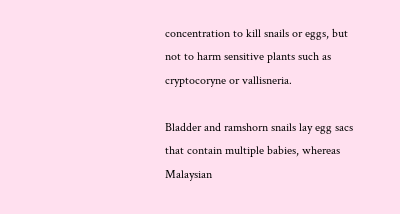concentration to kill snails or eggs, but not to harm sensitive plants such as cryptocoryne or vallisneria.

Bladder and ramshorn snails lay egg sacs that contain multiple babies, whereas Malaysian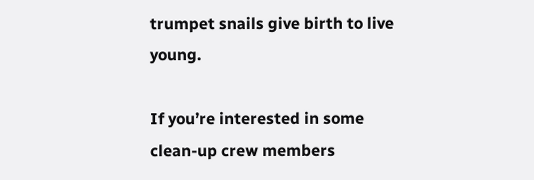trumpet snails give birth to live young.

If you’re interested in some clean-up crew members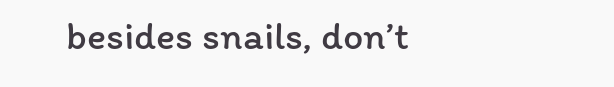besides snails, don’t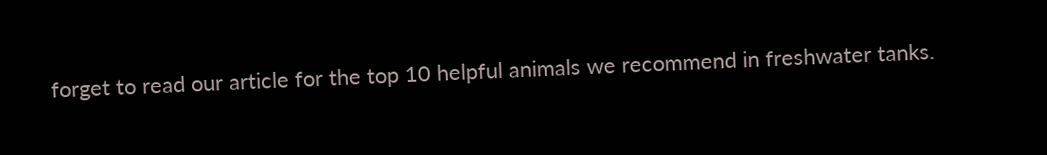forget to read our article for the top 10 helpful animals we recommend in freshwater tanks.